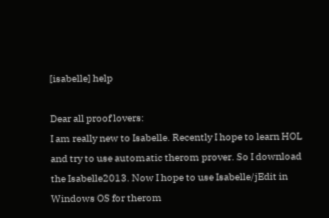[isabelle] help

Dear all proof lovers:
I am really new to Isabelle. Recently I hope to learn HOL and try to use automatic therom prover. So I download the Isabelle2013. Now I hope to use Isabelle/jEdit in Windows OS for therom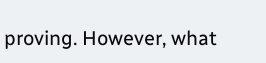proving. However, what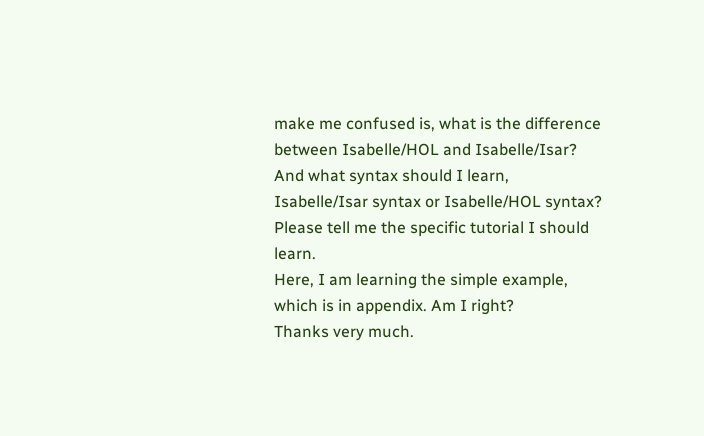make me confused is, what is the difference between Isabelle/HOL and Isabelle/Isar? And what syntax should I learn, Isabelle/Isar syntax or Isabelle/HOL syntax? Please tell me the specific tutorial I should learn.
Here, I am learning the simple example, which is in appendix. Am I right?
Thanks very much.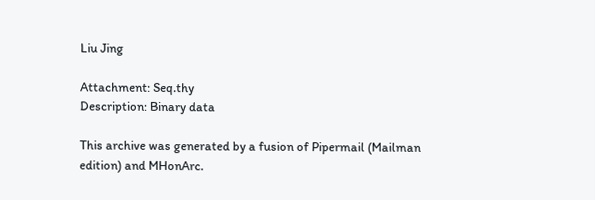Liu Jing

Attachment: Seq.thy
Description: Binary data

This archive was generated by a fusion of Pipermail (Mailman edition) and MHonArc.